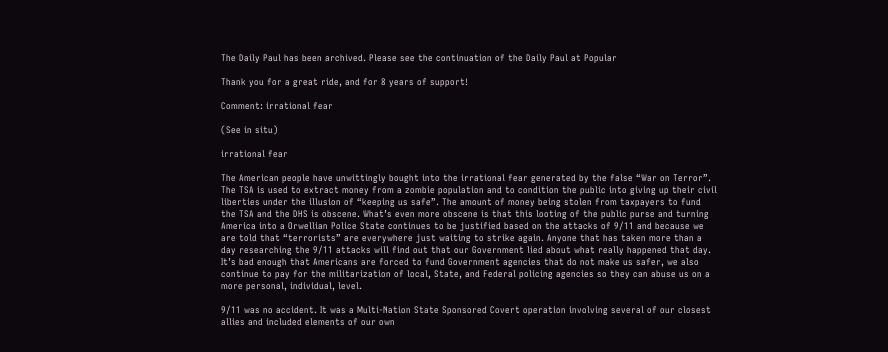The Daily Paul has been archived. Please see the continuation of the Daily Paul at Popular

Thank you for a great ride, and for 8 years of support!

Comment: irrational fear

(See in situ)

irrational fear

The American people have unwittingly bought into the irrational fear generated by the false “War on Terror”. The TSA is used to extract money from a zombie population and to condition the public into giving up their civil liberties under the illusion of “keeping us safe”. The amount of money being stolen from taxpayers to fund the TSA and the DHS is obscene. What’s even more obscene is that this looting of the public purse and turning America into a Orwellian Police State continues to be justified based on the attacks of 9/11 and because we are told that “terrorists” are everywhere just waiting to strike again. Anyone that has taken more than a day researching the 9/11 attacks will find out that our Government lied about what really happened that day. It’s bad enough that Americans are forced to fund Government agencies that do not make us safer, we also continue to pay for the militarization of local, State, and Federal policing agencies so they can abuse us on a more personal, individual, level.

9/11 was no accident. It was a Multi-Nation State Sponsored Covert operation involving several of our closest allies and included elements of our own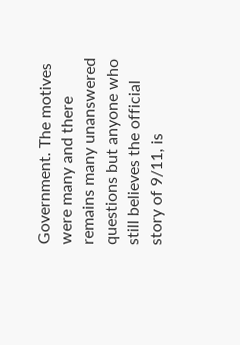Government. The motives were many and there remains many unanswered questions but anyone who still believes the official story of 9/11, is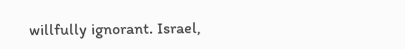willfully ignorant. Israel,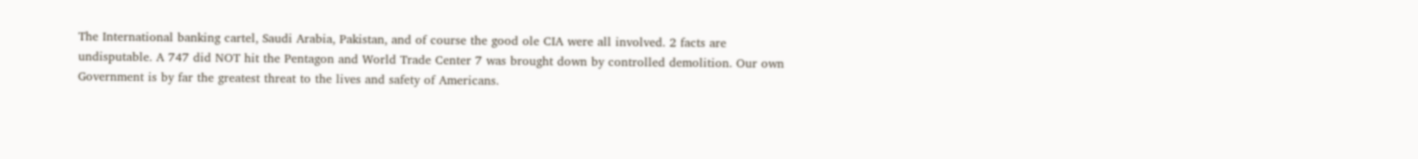The International banking cartel, Saudi Arabia, Pakistan, and of course the good ole CIA were all involved. 2 facts are undisputable. A 747 did NOT hit the Pentagon and World Trade Center 7 was brought down by controlled demolition. Our own Government is by far the greatest threat to the lives and safety of Americans.